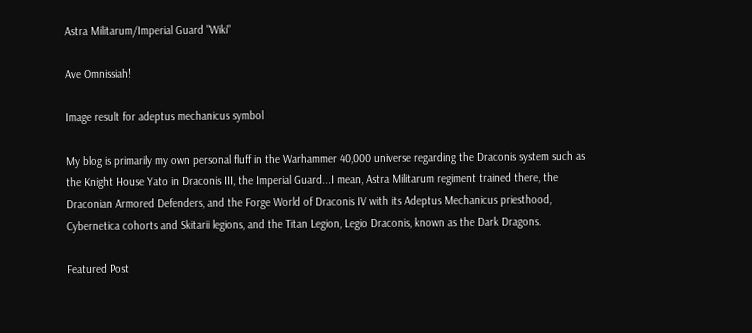Astra Militarum/Imperial Guard "Wiki"

Ave Omnissiah!

Image result for adeptus mechanicus symbol

My blog is primarily my own personal fluff in the Warhammer 40,000 universe regarding the Draconis system such as the Knight House Yato in Draconis III, the Imperial Guard...I mean, Astra Militarum regiment trained there, the Draconian Armored Defenders, and the Forge World of Draconis IV with its Adeptus Mechanicus priesthood, Cybernetica cohorts and Skitarii legions, and the Titan Legion, Legio Draconis, known as the Dark Dragons.

Featured Post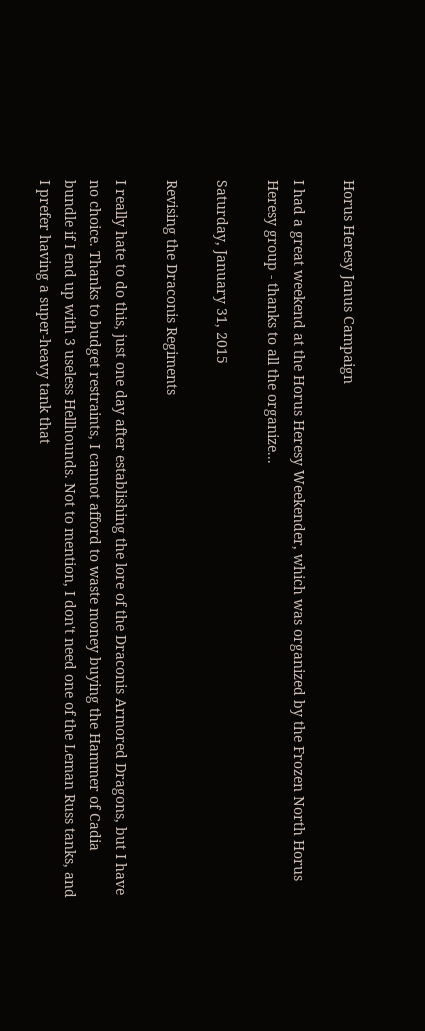Horus Heresy Janus Campaign

I had a great weekend at the Horus Heresy Weekender, which was organized by the Frozen North Horus Heresy group - thanks to all the organize...

Saturday, January 31, 2015

Revising the Draconis Regiments

I really hate to do this, just one day after establishing the lore of the Draconis Armored Dragons, but I have no choice. Thanks to budget restraints, I cannot afford to waste money buying the Hammer of Cadia bundle if I end up with 3 useless Hellhounds. Not to mention, I don't need one of the Leman Russ tanks, and I prefer having a super-heavy tank that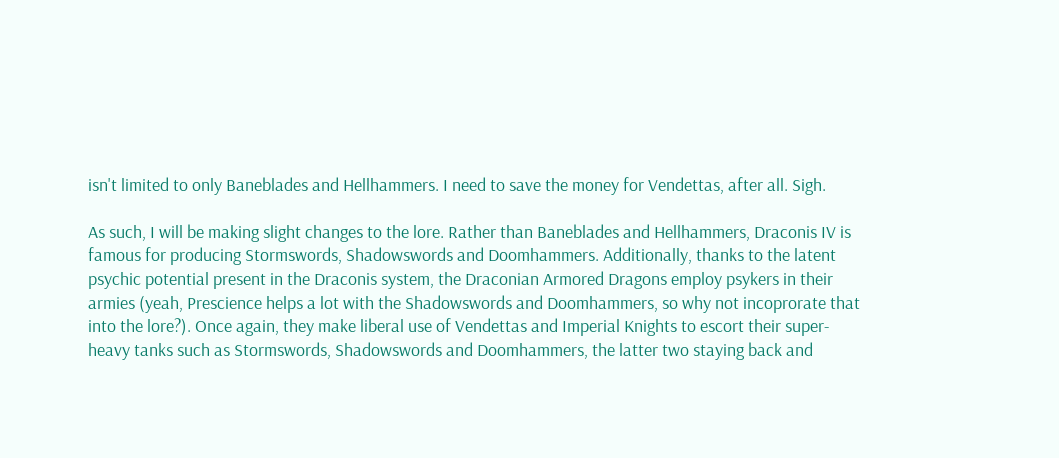isn't limited to only Baneblades and Hellhammers. I need to save the money for Vendettas, after all. Sigh.

As such, I will be making slight changes to the lore. Rather than Baneblades and Hellhammers, Draconis IV is famous for producing Stormswords, Shadowswords and Doomhammers. Additionally, thanks to the latent psychic potential present in the Draconis system, the Draconian Armored Dragons employ psykers in their armies (yeah, Prescience helps a lot with the Shadowswords and Doomhammers, so why not incoprorate that into the lore?). Once again, they make liberal use of Vendettas and Imperial Knights to escort their super-heavy tanks such as Stormswords, Shadowswords and Doomhammers, the latter two staying back and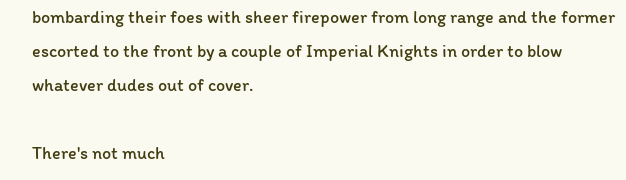bombarding their foes with sheer firepower from long range and the former escorted to the front by a couple of Imperial Knights in order to blow whatever dudes out of cover.

There's not much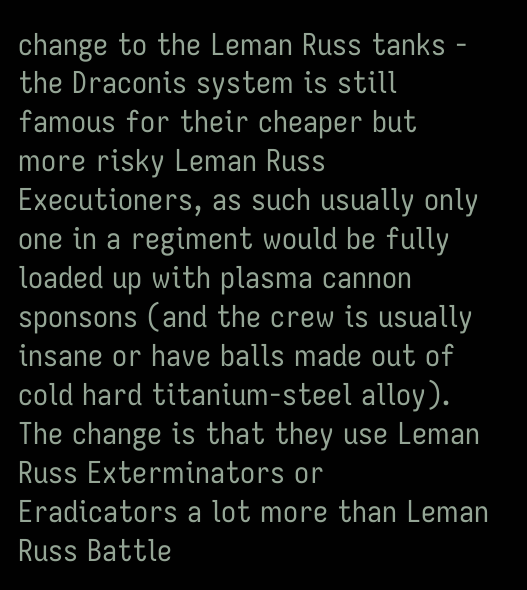change to the Leman Russ tanks - the Draconis system is still famous for their cheaper but more risky Leman Russ Executioners, as such usually only one in a regiment would be fully loaded up with plasma cannon sponsons (and the crew is usually insane or have balls made out of cold hard titanium-steel alloy). The change is that they use Leman Russ Exterminators or Eradicators a lot more than Leman Russ Battle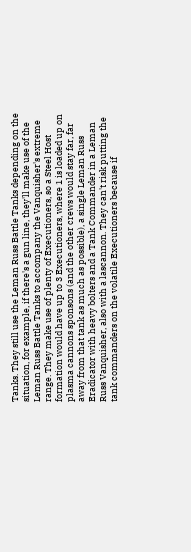Tanks. They still use the Leman Russ Battle Tanks depending on the situation, for example, if there's a gun line, they'll make use of the Leman Russ Battle Tanks to accompany the Vanquisher's extreme range. They make use of plenty of Executioners, so a Steel Host formation would have up to 3 Executioners, where 1 is loaded up on plasma cannons sponsons (and the other crews would stay far, far away from that tank as much as possible), a single Leman Russ Eradicator with heavy bolters and a Tank Commander in a Leman Russ Vanquisher, also with a lascannon. They can't risk putting the tank commanders on the volatile Executioners because if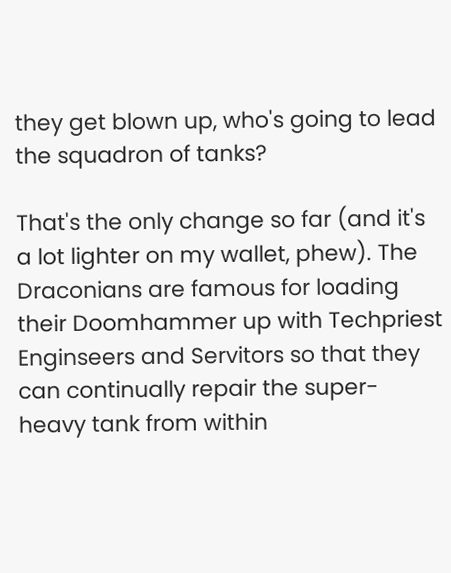they get blown up, who's going to lead the squadron of tanks?

That's the only change so far (and it's a lot lighter on my wallet, phew). The Draconians are famous for loading their Doomhammer up with Techpriest Enginseers and Servitors so that they can continually repair the super-heavy tank from within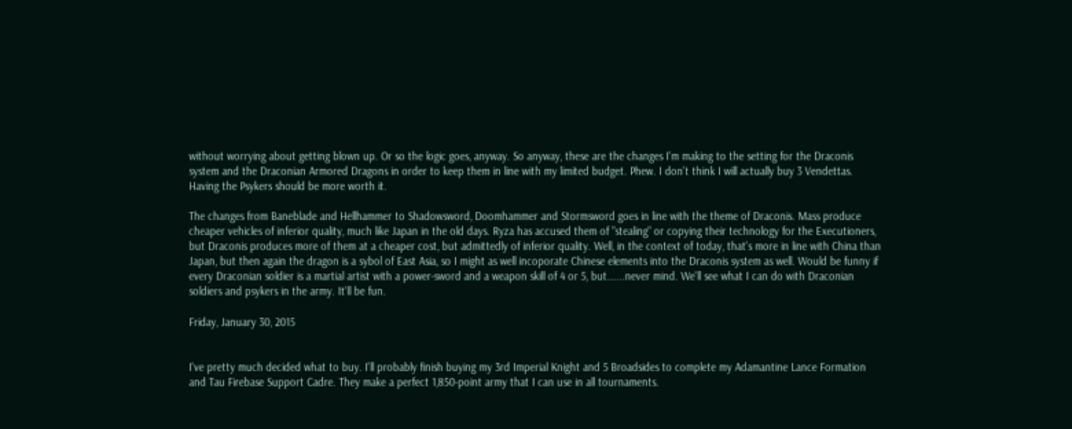without worrying about getting blown up. Or so the logic goes, anyway. So anyway, these are the changes I'm making to the setting for the Draconis system and the Draconian Armored Dragons in order to keep them in line with my limited budget. Phew. I don't think I will actually buy 3 Vendettas. Having the Psykers should be more worth it.

The changes from Baneblade and Hellhammer to Shadowsword, Doomhammer and Stormsword goes in line with the theme of Draconis. Mass produce cheaper vehicles of inferior quality, much like Japan in the old days. Ryza has accused them of "stealing" or copying their technology for the Executioners, but Draconis produces more of them at a cheaper cost, but admittedly of inferior quality. Well, in the context of today, that's more in line with China than Japan, but then again the dragon is a sybol of East Asia, so I might as well incoporate Chinese elements into the Draconis system as well. Would be funny if every Draconian soldier is a martial artist with a power-sword and a weapon skill of 4 or 5, but......never mind. We'll see what I can do with Draconian soldiers and psykers in the army. It'll be fun.

Friday, January 30, 2015


I've pretty much decided what to buy. I'll probably finish buying my 3rd Imperial Knight and 5 Broadsides to complete my Adamantine Lance Formation and Tau Firebase Support Cadre. They make a perfect 1,850-point army that I can use in all tournaments.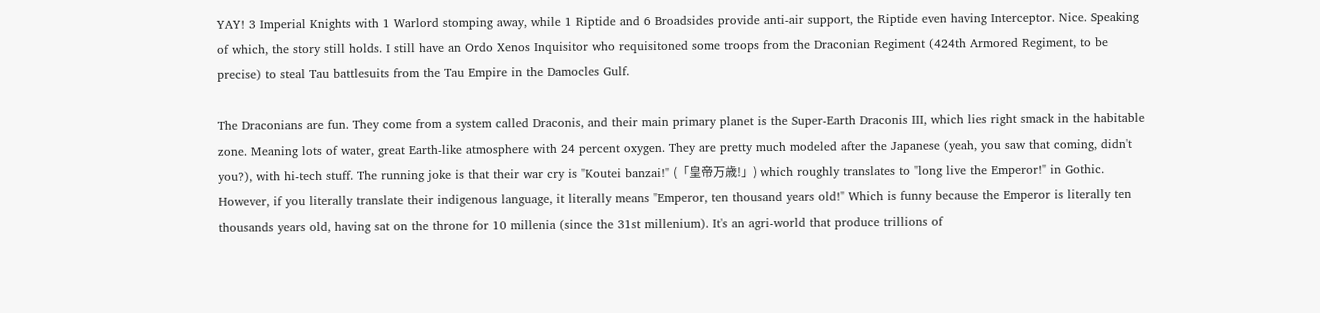YAY! 3 Imperial Knights with 1 Warlord stomping away, while 1 Riptide and 6 Broadsides provide anti-air support, the Riptide even having Interceptor. Nice. Speaking of which, the story still holds. I still have an Ordo Xenos Inquisitor who requisitoned some troops from the Draconian Regiment (424th Armored Regiment, to be precise) to steal Tau battlesuits from the Tau Empire in the Damocles Gulf.

The Draconians are fun. They come from a system called Draconis, and their main primary planet is the Super-Earth Draconis III, which lies right smack in the habitable zone. Meaning lots of water, great Earth-like atmosphere with 24 percent oxygen. They are pretty much modeled after the Japanese (yeah, you saw that coming, didn't you?), with hi-tech stuff. The running joke is that their war cry is "Koutei banzai!" (「皇帝万歳!」) which roughly translates to "long live the Emperor!" in Gothic. However, if you literally translate their indigenous language, it literally means "Emperor, ten thousand years old!" Which is funny because the Emperor is literally ten thousands years old, having sat on the throne for 10 millenia (since the 31st millenium). It's an agri-world that produce trillions of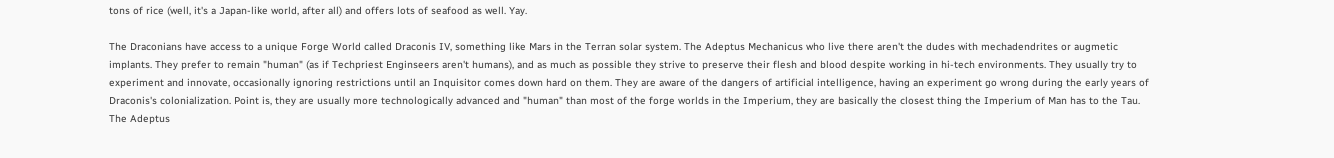tons of rice (well, it's a Japan-like world, after all) and offers lots of seafood as well. Yay.

The Draconians have access to a unique Forge World called Draconis IV, something like Mars in the Terran solar system. The Adeptus Mechanicus who live there aren't the dudes with mechadendrites or augmetic implants. They prefer to remain "human" (as if Techpriest Enginseers aren't humans), and as much as possible they strive to preserve their flesh and blood despite working in hi-tech environments. They usually try to experiment and innovate, occasionally ignoring restrictions until an Inquisitor comes down hard on them. They are aware of the dangers of artificial intelligence, having an experiment go wrong during the early years of Draconis's colonialization. Point is, they are usually more technologically advanced and "human" than most of the forge worlds in the Imperium, they are basically the closest thing the Imperium of Man has to the Tau. The Adeptus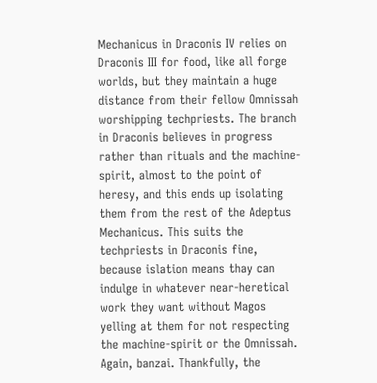Mechanicus in Draconis IV relies on Draconis III for food, like all forge worlds, but they maintain a huge distance from their fellow Omnissah worshipping techpriests. The branch in Draconis believes in progress rather than rituals and the machine-spirit, almost to the point of heresy, and this ends up isolating them from the rest of the Adeptus Mechanicus. This suits the techpriests in Draconis fine, because islation means thay can indulge in whatever near-heretical work they want without Magos yelling at them for not respecting the machine-spirit or the Omnissah. Again, banzai. Thankfully, the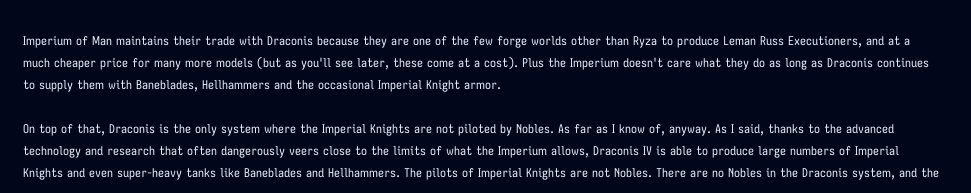Imperium of Man maintains their trade with Draconis because they are one of the few forge worlds other than Ryza to produce Leman Russ Executioners, and at a much cheaper price for many more models (but as you'll see later, these come at a cost). Plus the Imperium doesn't care what they do as long as Draconis continues to supply them with Baneblades, Hellhammers and the occasional Imperial Knight armor.

On top of that, Draconis is the only system where the Imperial Knights are not piloted by Nobles. As far as I know of, anyway. As I said, thanks to the advanced technology and research that often dangerously veers close to the limits of what the Imperium allows, Draconis IV is able to produce large numbers of Imperial Knights and even super-heavy tanks like Baneblades and Hellhammers. The pilots of Imperial Knights are not Nobles. There are no Nobles in the Draconis system, and the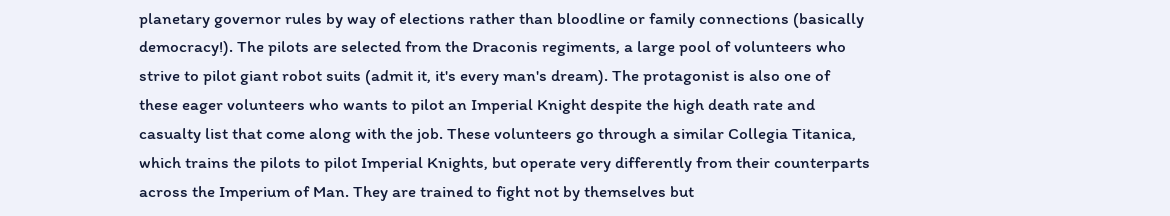planetary governor rules by way of elections rather than bloodline or family connections (basically democracy!). The pilots are selected from the Draconis regiments, a large pool of volunteers who strive to pilot giant robot suits (admit it, it's every man's dream). The protagonist is also one of these eager volunteers who wants to pilot an Imperial Knight despite the high death rate and casualty list that come along with the job. These volunteers go through a similar Collegia Titanica, which trains the pilots to pilot Imperial Knights, but operate very differently from their counterparts across the Imperium of Man. They are trained to fight not by themselves but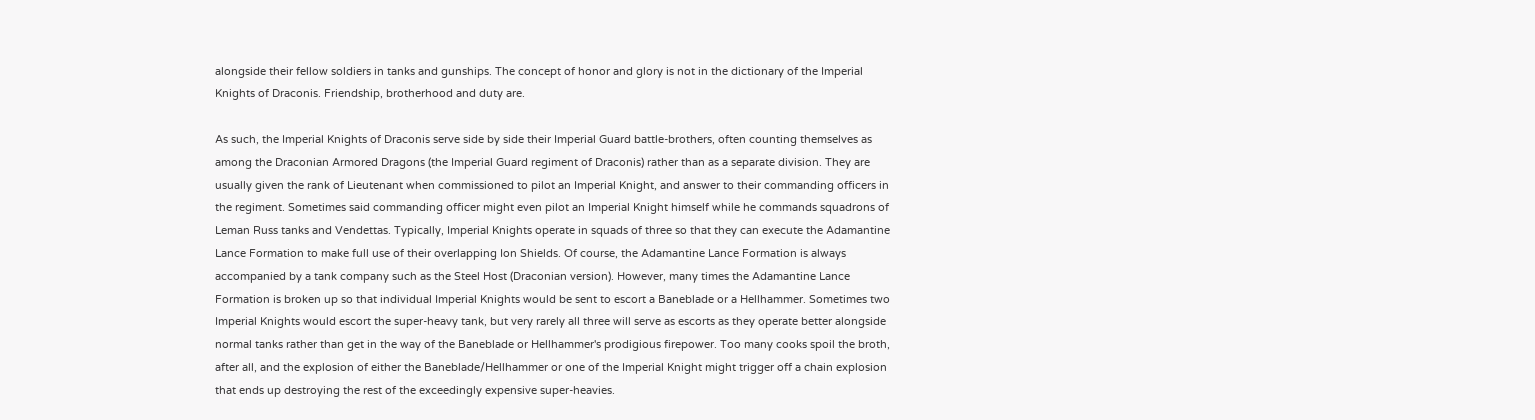alongside their fellow soldiers in tanks and gunships. The concept of honor and glory is not in the dictionary of the Imperial Knights of Draconis. Friendship, brotherhood and duty are.

As such, the Imperial Knights of Draconis serve side by side their Imperial Guard battle-brothers, often counting themselves as among the Draconian Armored Dragons (the Imperial Guard regiment of Draconis) rather than as a separate division. They are usually given the rank of Lieutenant when commissioned to pilot an Imperial Knight, and answer to their commanding officers in the regiment. Sometimes said commanding officer might even pilot an Imperial Knight himself while he commands squadrons of Leman Russ tanks and Vendettas. Typically, Imperial Knights operate in squads of three so that they can execute the Adamantine Lance Formation to make full use of their overlapping Ion Shields. Of course, the Adamantine Lance Formation is always accompanied by a tank company such as the Steel Host (Draconian version). However, many times the Adamantine Lance Formation is broken up so that individual Imperial Knights would be sent to escort a Baneblade or a Hellhammer. Sometimes two Imperial Knights would escort the super-heavy tank, but very rarely all three will serve as escorts as they operate better alongside normal tanks rather than get in the way of the Baneblade or Hellhammer's prodigious firepower. Too many cooks spoil the broth, after all, and the explosion of either the Baneblade/Hellhammer or one of the Imperial Knight might trigger off a chain explosion that ends up destroying the rest of the exceedingly expensive super-heavies.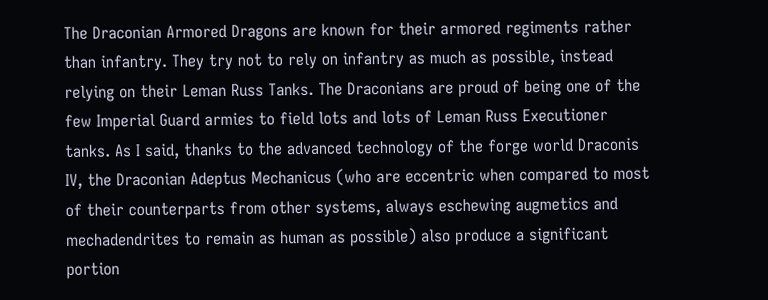The Draconian Armored Dragons are known for their armored regiments rather than infantry. They try not to rely on infantry as much as possible, instead relying on their Leman Russ Tanks. The Draconians are proud of being one of the few Imperial Guard armies to field lots and lots of Leman Russ Executioner tanks. As I said, thanks to the advanced technology of the forge world Draconis IV, the Draconian Adeptus Mechanicus (who are eccentric when compared to most of their counterparts from other systems, always eschewing augmetics and mechadendrites to remain as human as possible) also produce a significant portion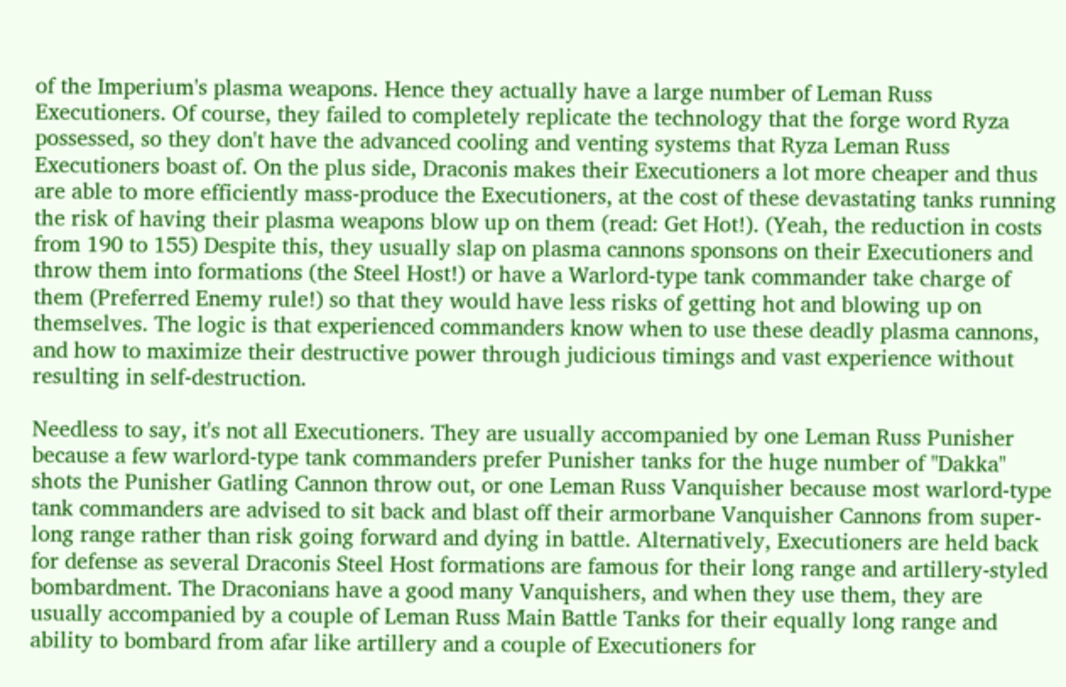of the Imperium's plasma weapons. Hence they actually have a large number of Leman Russ Executioners. Of course, they failed to completely replicate the technology that the forge word Ryza possessed, so they don't have the advanced cooling and venting systems that Ryza Leman Russ Executioners boast of. On the plus side, Draconis makes their Executioners a lot more cheaper and thus are able to more efficiently mass-produce the Executioners, at the cost of these devastating tanks running the risk of having their plasma weapons blow up on them (read: Get Hot!). (Yeah, the reduction in costs from 190 to 155) Despite this, they usually slap on plasma cannons sponsons on their Executioners and throw them into formations (the Steel Host!) or have a Warlord-type tank commander take charge of them (Preferred Enemy rule!) so that they would have less risks of getting hot and blowing up on themselves. The logic is that experienced commanders know when to use these deadly plasma cannons, and how to maximize their destructive power through judicious timings and vast experience without resulting in self-destruction.

Needless to say, it's not all Executioners. They are usually accompanied by one Leman Russ Punisher because a few warlord-type tank commanders prefer Punisher tanks for the huge number of "Dakka" shots the Punisher Gatling Cannon throw out, or one Leman Russ Vanquisher because most warlord-type tank commanders are advised to sit back and blast off their armorbane Vanquisher Cannons from super-long range rather than risk going forward and dying in battle. Alternatively, Executioners are held back for defense as several Draconis Steel Host formations are famous for their long range and artillery-styled bombardment. The Draconians have a good many Vanquishers, and when they use them, they are usually accompanied by a couple of Leman Russ Main Battle Tanks for their equally long range and ability to bombard from afar like artillery and a couple of Executioners for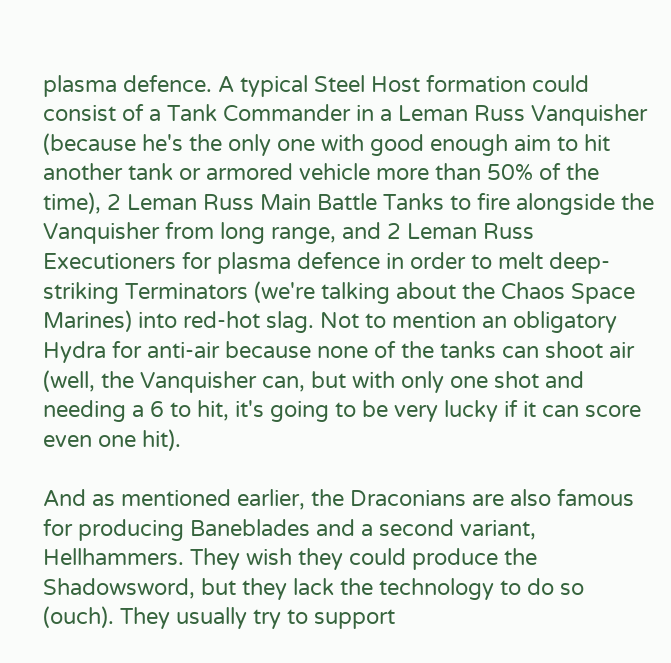plasma defence. A typical Steel Host formation could consist of a Tank Commander in a Leman Russ Vanquisher (because he's the only one with good enough aim to hit another tank or armored vehicle more than 50% of the time), 2 Leman Russ Main Battle Tanks to fire alongside the Vanquisher from long range, and 2 Leman Russ Executioners for plasma defence in order to melt deep-striking Terminators (we're talking about the Chaos Space Marines) into red-hot slag. Not to mention an obligatory Hydra for anti-air because none of the tanks can shoot air (well, the Vanquisher can, but with only one shot and needing a 6 to hit, it's going to be very lucky if it can score even one hit).

And as mentioned earlier, the Draconians are also famous for producing Baneblades and a second variant, Hellhammers. They wish they could produce the Shadowsword, but they lack the technology to do so (ouch). They usually try to support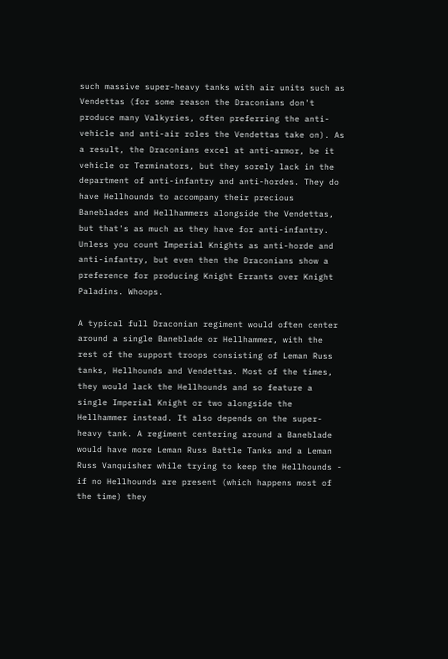such massive super-heavy tanks with air units such as Vendettas (for some reason the Draconians don't produce many Valkyries, often preferring the anti-vehicle and anti-air roles the Vendettas take on). As a result, the Draconians excel at anti-armor, be it vehicle or Terminators, but they sorely lack in the department of anti-infantry and anti-hordes. They do have Hellhounds to accompany their precious Baneblades and Hellhammers alongside the Vendettas, but that's as much as they have for anti-infantry. Unless you count Imperial Knights as anti-horde and anti-infantry, but even then the Draconians show a preference for producing Knight Errants over Knight Paladins. Whoops.

A typical full Draconian regiment would often center around a single Baneblade or Hellhammer, with the rest of the support troops consisting of Leman Russ tanks, Hellhounds and Vendettas. Most of the times, they would lack the Hellhounds and so feature a single Imperial Knight or two alongside the Hellhammer instead. It also depends on the super-heavy tank. A regiment centering around a Baneblade would have more Leman Russ Battle Tanks and a Leman Russ Vanquisher while trying to keep the Hellhounds - if no Hellhounds are present (which happens most of the time) they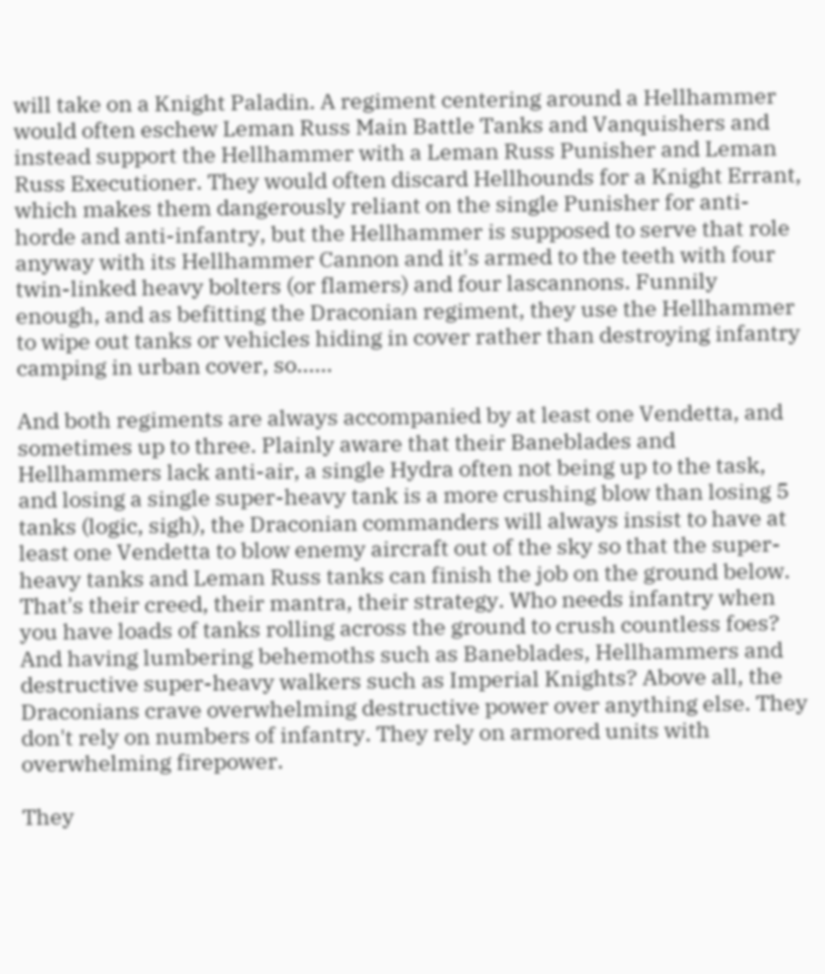will take on a Knight Paladin. A regiment centering around a Hellhammer would often eschew Leman Russ Main Battle Tanks and Vanquishers and instead support the Hellhammer with a Leman Russ Punisher and Leman Russ Executioner. They would often discard Hellhounds for a Knight Errant, which makes them dangerously reliant on the single Punisher for anti-horde and anti-infantry, but the Hellhammer is supposed to serve that role anyway with its Hellhammer Cannon and it's armed to the teeth with four twin-linked heavy bolters (or flamers) and four lascannons. Funnily enough, and as befitting the Draconian regiment, they use the Hellhammer to wipe out tanks or vehicles hiding in cover rather than destroying infantry camping in urban cover, so......

And both regiments are always accompanied by at least one Vendetta, and sometimes up to three. Plainly aware that their Baneblades and Hellhammers lack anti-air, a single Hydra often not being up to the task, and losing a single super-heavy tank is a more crushing blow than losing 5 tanks (logic, sigh), the Draconian commanders will always insist to have at least one Vendetta to blow enemy aircraft out of the sky so that the super-heavy tanks and Leman Russ tanks can finish the job on the ground below. That's their creed, their mantra, their strategy. Who needs infantry when you have loads of tanks rolling across the ground to crush countless foes? And having lumbering behemoths such as Baneblades, Hellhammers and destructive super-heavy walkers such as Imperial Knights? Above all, the Draconians crave overwhelming destructive power over anything else. They don't rely on numbers of infantry. They rely on armored units with overwhelming firepower.

They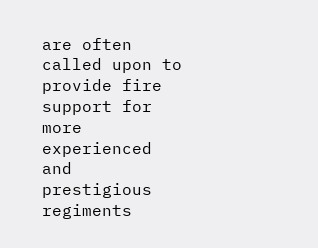are often called upon to provide fire support for more experienced and prestigious regiments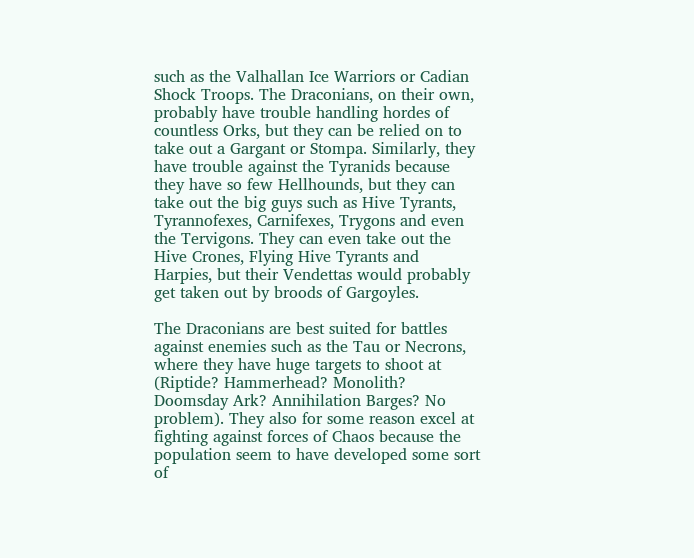such as the Valhallan Ice Warriors or Cadian Shock Troops. The Draconians, on their own, probably have trouble handling hordes of countless Orks, but they can be relied on to take out a Gargant or Stompa. Similarly, they have trouble against the Tyranids because they have so few Hellhounds, but they can take out the big guys such as Hive Tyrants, Tyrannofexes, Carnifexes, Trygons and even the Tervigons. They can even take out the Hive Crones, Flying Hive Tyrants and Harpies, but their Vendettas would probably get taken out by broods of Gargoyles.

The Draconians are best suited for battles against enemies such as the Tau or Necrons, where they have huge targets to shoot at (Riptide? Hammerhead? Monolith? Doomsday Ark? Annihilation Barges? No problem). They also for some reason excel at fighting against forces of Chaos because the population seem to have developed some sort of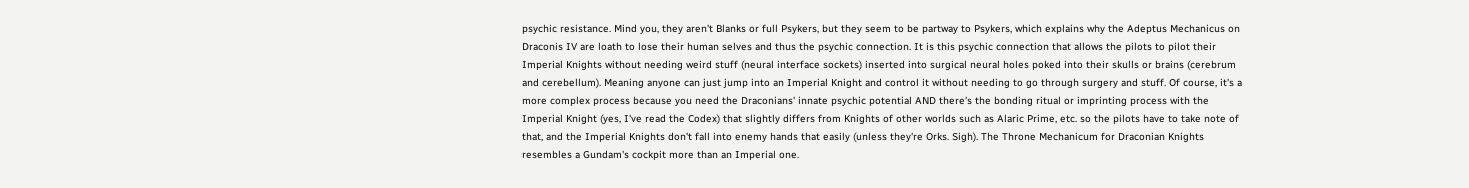psychic resistance. Mind you, they aren't Blanks or full Psykers, but they seem to be partway to Psykers, which explains why the Adeptus Mechanicus on Draconis IV are loath to lose their human selves and thus the psychic connection. It is this psychic connection that allows the pilots to pilot their Imperial Knights without needing weird stuff (neural interface sockets) inserted into surgical neural holes poked into their skulls or brains (cerebrum and cerebellum). Meaning anyone can just jump into an Imperial Knight and control it without needing to go through surgery and stuff. Of course, it's a more complex process because you need the Draconians' innate psychic potential AND there's the bonding ritual or imprinting process with the Imperial Knight (yes, I've read the Codex) that slightly differs from Knights of other worlds such as Alaric Prime, etc. so the pilots have to take note of that, and the Imperial Knights don't fall into enemy hands that easily (unless they're Orks. Sigh). The Throne Mechanicum for Draconian Knights resembles a Gundam's cockpit more than an Imperial one.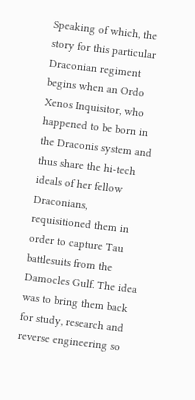Speaking of which, the story for this particular Draconian regiment begins when an Ordo Xenos Inquisitor, who happened to be born in the Draconis system and thus share the hi-tech ideals of her fellow Draconians, requisitioned them in order to capture Tau battlesuits from the Damocles Gulf. The idea was to bring them back for study, research and reverse engineering so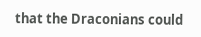that the Draconians could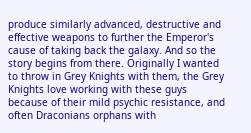produce similarly advanced, destructive and effective weapons to further the Emperor's cause of taking back the galaxy. And so the story begins from there. Originally I wanted to throw in Grey Knights with them, the Grey Knights love working with these guys because of their mild psychic resistance, and often Draconians orphans with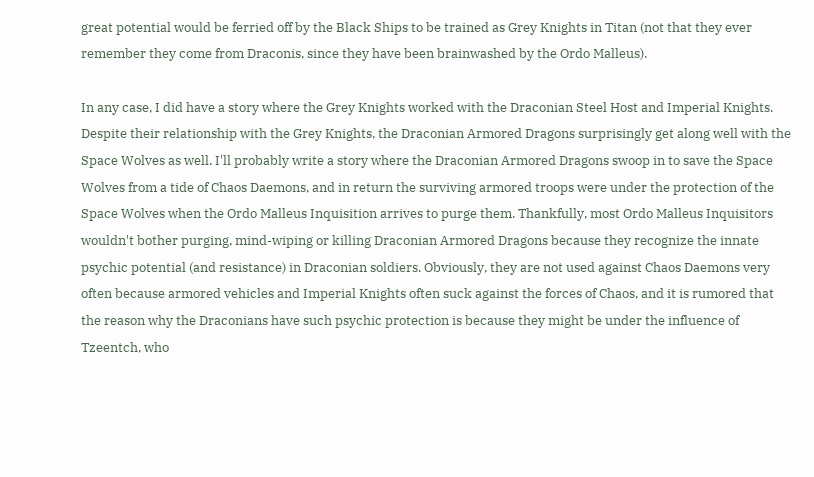great potential would be ferried off by the Black Ships to be trained as Grey Knights in Titan (not that they ever remember they come from Draconis, since they have been brainwashed by the Ordo Malleus).

In any case, I did have a story where the Grey Knights worked with the Draconian Steel Host and Imperial Knights. Despite their relationship with the Grey Knights, the Draconian Armored Dragons surprisingly get along well with the Space Wolves as well. I'll probably write a story where the Draconian Armored Dragons swoop in to save the Space Wolves from a tide of Chaos Daemons, and in return the surviving armored troops were under the protection of the Space Wolves when the Ordo Malleus Inquisition arrives to purge them. Thankfully, most Ordo Malleus Inquisitors wouldn't bother purging, mind-wiping or killing Draconian Armored Dragons because they recognize the innate psychic potential (and resistance) in Draconian soldiers. Obviously, they are not used against Chaos Daemons very often because armored vehicles and Imperial Knights often suck against the forces of Chaos, and it is rumored that the reason why the Draconians have such psychic protection is because they might be under the influence of Tzeentch, who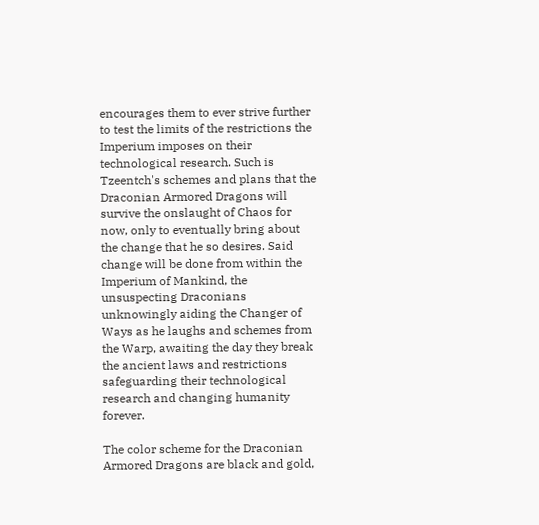encourages them to ever strive further to test the limits of the restrictions the Imperium imposes on their technological research. Such is Tzeentch's schemes and plans that the Draconian Armored Dragons will survive the onslaught of Chaos for now, only to eventually bring about the change that he so desires. Said change will be done from within the Imperium of Mankind, the unsuspecting Draconians unknowingly aiding the Changer of Ways as he laughs and schemes from the Warp, awaiting the day they break the ancient laws and restrictions safeguarding their technological research and changing humanity forever.

The color scheme for the Draconian Armored Dragons are black and gold,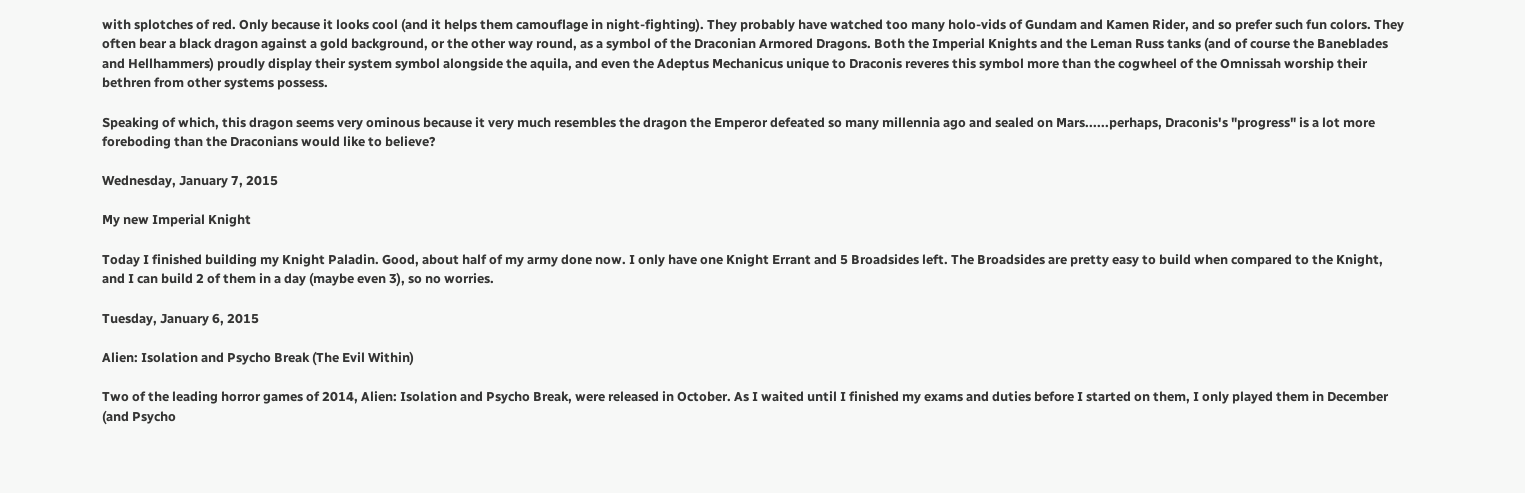with splotches of red. Only because it looks cool (and it helps them camouflage in night-fighting). They probably have watched too many holo-vids of Gundam and Kamen Rider, and so prefer such fun colors. They often bear a black dragon against a gold background, or the other way round, as a symbol of the Draconian Armored Dragons. Both the Imperial Knights and the Leman Russ tanks (and of course the Baneblades and Hellhammers) proudly display their system symbol alongside the aquila, and even the Adeptus Mechanicus unique to Draconis reveres this symbol more than the cogwheel of the Omnissah worship their bethren from other systems possess.

Speaking of which, this dragon seems very ominous because it very much resembles the dragon the Emperor defeated so many millennia ago and sealed on Mars......perhaps, Draconis's "progress" is a lot more foreboding than the Draconians would like to believe?

Wednesday, January 7, 2015

My new Imperial Knight

Today I finished building my Knight Paladin. Good, about half of my army done now. I only have one Knight Errant and 5 Broadsides left. The Broadsides are pretty easy to build when compared to the Knight, and I can build 2 of them in a day (maybe even 3), so no worries.

Tuesday, January 6, 2015

Alien: Isolation and Psycho Break (The Evil Within)

Two of the leading horror games of 2014, Alien: Isolation and Psycho Break, were released in October. As I waited until I finished my exams and duties before I started on them, I only played them in December (and Psycho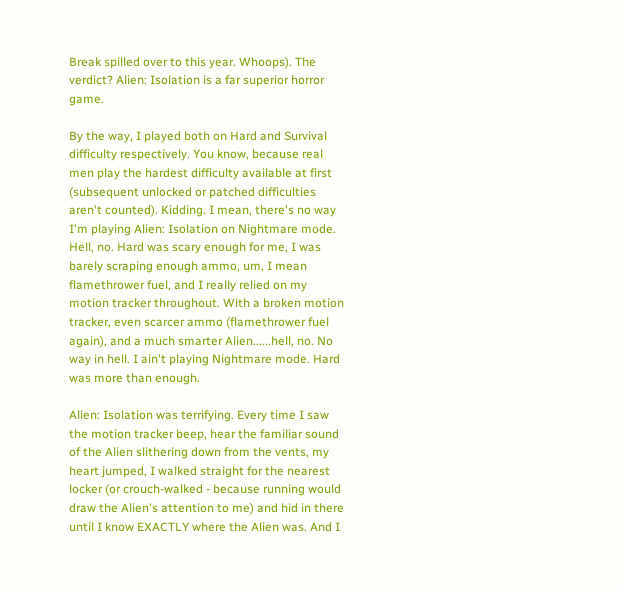Break spilled over to this year. Whoops). The verdict? Alien: Isolation is a far superior horror game.

By the way, I played both on Hard and Survival difficulty respectively. You know, because real men play the hardest difficulty available at first (subsequent unlocked or patched difficulties aren't counted). Kidding. I mean, there's no way I'm playing Alien: Isolation on Nightmare mode. Hell, no. Hard was scary enough for me, I was barely scraping enough ammo, um, I mean flamethrower fuel, and I really relied on my motion tracker throughout. With a broken motion tracker, even scarcer ammo (flamethrower fuel again), and a much smarter Alien......hell, no. No way in hell. I ain't playing Nightmare mode. Hard was more than enough.

Alien: Isolation was terrifying. Every time I saw the motion tracker beep, hear the familiar sound of the Alien slithering down from the vents, my heart jumped, I walked straight for the nearest locker (or crouch-walked - because running would draw the Alien's attention to me) and hid in there until I know EXACTLY where the Alien was. And I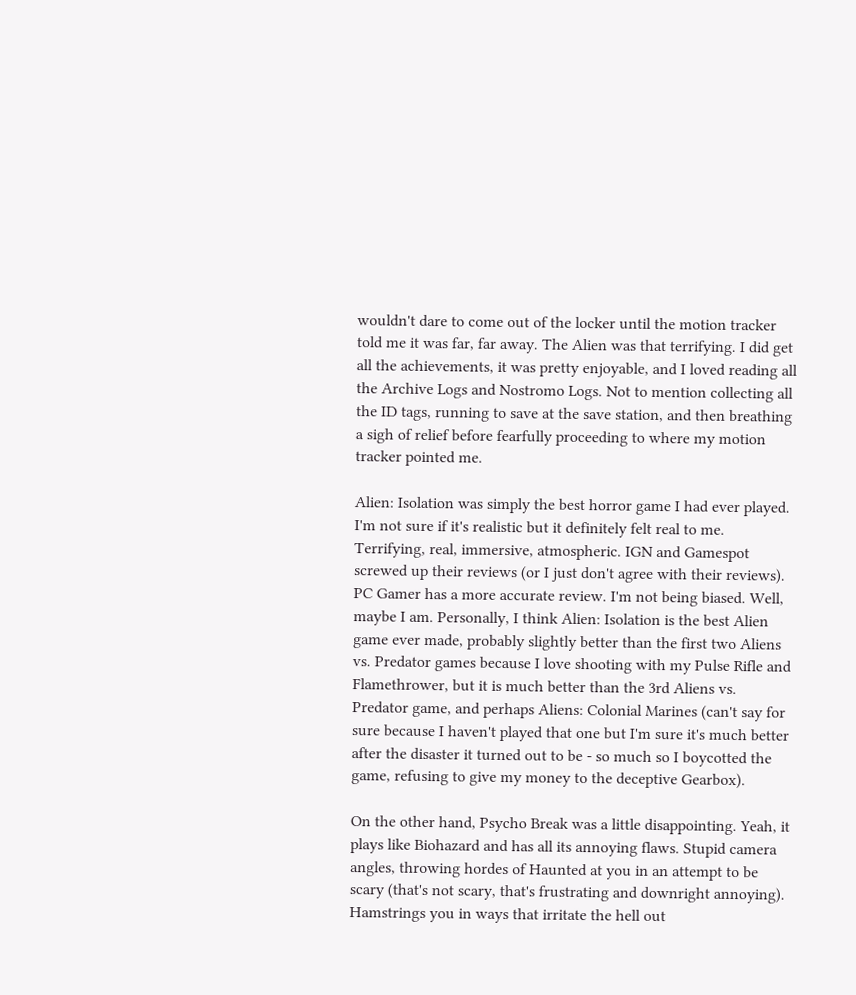wouldn't dare to come out of the locker until the motion tracker told me it was far, far away. The Alien was that terrifying. I did get all the achievements, it was pretty enjoyable, and I loved reading all the Archive Logs and Nostromo Logs. Not to mention collecting all the ID tags, running to save at the save station, and then breathing a sigh of relief before fearfully proceeding to where my motion tracker pointed me.

Alien: Isolation was simply the best horror game I had ever played. I'm not sure if it's realistic but it definitely felt real to me. Terrifying, real, immersive, atmospheric. IGN and Gamespot screwed up their reviews (or I just don't agree with their reviews). PC Gamer has a more accurate review. I'm not being biased. Well, maybe I am. Personally, I think Alien: Isolation is the best Alien game ever made, probably slightly better than the first two Aliens vs. Predator games because I love shooting with my Pulse Rifle and Flamethrower, but it is much better than the 3rd Aliens vs. Predator game, and perhaps Aliens: Colonial Marines (can't say for sure because I haven't played that one but I'm sure it's much better after the disaster it turned out to be - so much so I boycotted the game, refusing to give my money to the deceptive Gearbox).

On the other hand, Psycho Break was a little disappointing. Yeah, it plays like Biohazard and has all its annoying flaws. Stupid camera angles, throwing hordes of Haunted at you in an attempt to be scary (that's not scary, that's frustrating and downright annoying). Hamstrings you in ways that irritate the hell out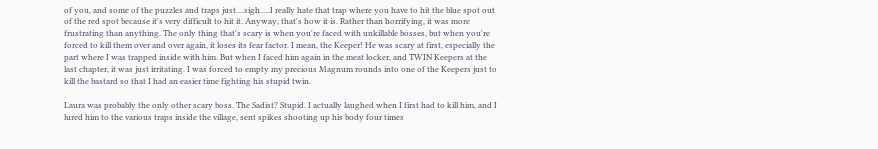of you, and some of the puzzles and traps just....sigh.....I really hate that trap where you have to hit the blue spot out of the red spot because it's very difficult to hit it. Anyway, that's how it is. Rather than horrifying, it was more frustrating than anything. The only thing that's scary is when you're faced with unkillable bosses, but when you're forced to kill them over and over again, it loses its fear factor. I mean, the Keeper! He was scary at first, especially the part where I was trapped inside with him. But when I faced him again in the meat locker, and TWIN Keepers at the last chapter, it was just irritating. I was forced to empty my precious Magnum rounds into one of the Keepers just to kill the bastard so that I had an easier time fighting his stupid twin.

Laura was probably the only other scary boss. The Sadist? Stupid. I actually laughed when I first had to kill him, and I lured him to the various traps inside the village, sent spikes shooting up his body four times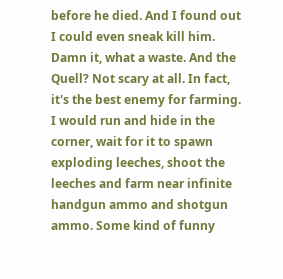before he died. And I found out I could even sneak kill him. Damn it, what a waste. And the Quell? Not scary at all. In fact, it's the best enemy for farming. I would run and hide in the corner, wait for it to spawn exploding leeches, shoot the leeches and farm near infinite handgun ammo and shotgun ammo. Some kind of funny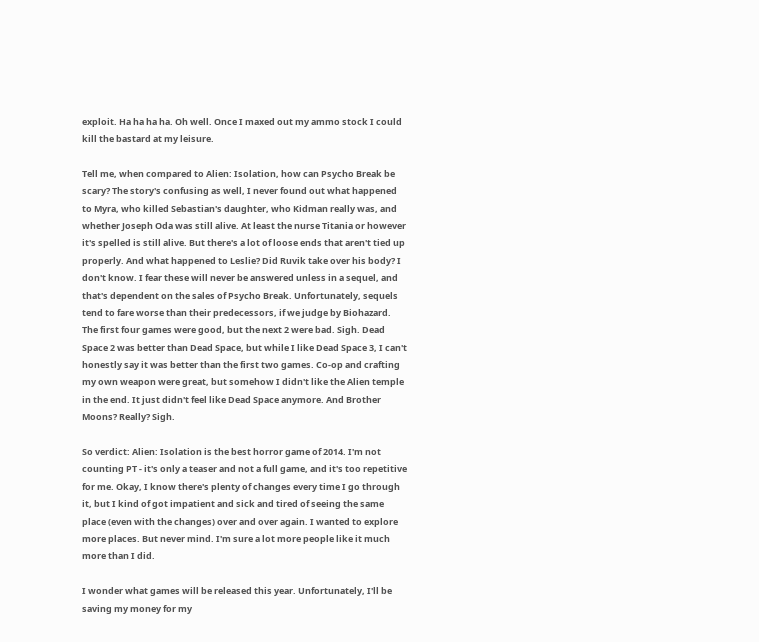exploit. Ha ha ha ha. Oh well. Once I maxed out my ammo stock I could kill the bastard at my leisure.

Tell me, when compared to Alien: Isolation, how can Psycho Break be scary? The story's confusing as well, I never found out what happened to Myra, who killed Sebastian's daughter, who Kidman really was, and whether Joseph Oda was still alive. At least the nurse Titania or however it's spelled is still alive. But there's a lot of loose ends that aren't tied up properly. And what happened to Leslie? Did Ruvik take over his body? I don't know. I fear these will never be answered unless in a sequel, and that's dependent on the sales of Psycho Break. Unfortunately, sequels tend to fare worse than their predecessors, if we judge by Biohazard. The first four games were good, but the next 2 were bad. Sigh. Dead Space 2 was better than Dead Space, but while I like Dead Space 3, I can't honestly say it was better than the first two games. Co-op and crafting my own weapon were great, but somehow I didn't like the Alien temple in the end. It just didn't feel like Dead Space anymore. And Brother Moons? Really? Sigh.

So verdict: Alien: Isolation is the best horror game of 2014. I'm not counting PT - it's only a teaser and not a full game, and it's too repetitive for me. Okay, I know there's plenty of changes every time I go through it, but I kind of got impatient and sick and tired of seeing the same place (even with the changes) over and over again. I wanted to explore more places. But never mind. I'm sure a lot more people like it much more than I did.

I wonder what games will be released this year. Unfortunately, I'll be saving my money for my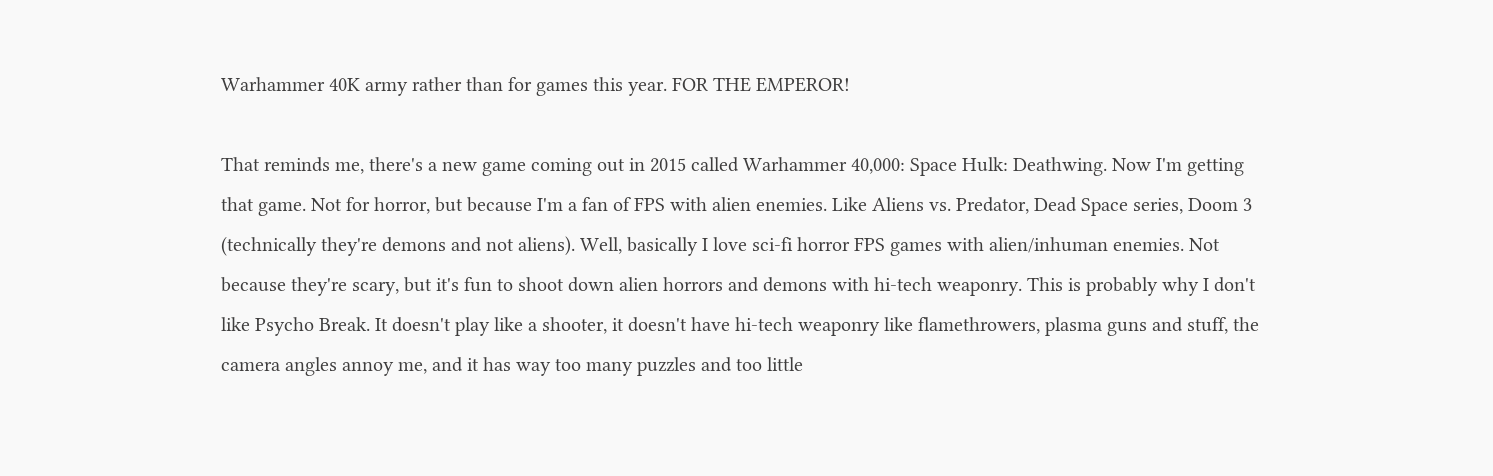Warhammer 40K army rather than for games this year. FOR THE EMPEROR!

That reminds me, there's a new game coming out in 2015 called Warhammer 40,000: Space Hulk: Deathwing. Now I'm getting that game. Not for horror, but because I'm a fan of FPS with alien enemies. Like Aliens vs. Predator, Dead Space series, Doom 3 (technically they're demons and not aliens). Well, basically I love sci-fi horror FPS games with alien/inhuman enemies. Not because they're scary, but it's fun to shoot down alien horrors and demons with hi-tech weaponry. This is probably why I don't like Psycho Break. It doesn't play like a shooter, it doesn't have hi-tech weaponry like flamethrowers, plasma guns and stuff, the camera angles annoy me, and it has way too many puzzles and too little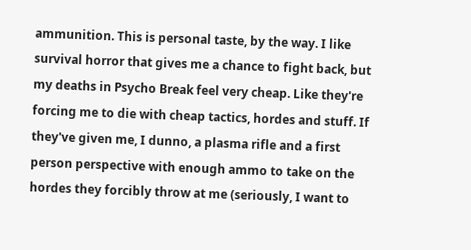ammunition. This is personal taste, by the way. I like survival horror that gives me a chance to fight back, but my deaths in Psycho Break feel very cheap. Like they're forcing me to die with cheap tactics, hordes and stuff. If they've given me, I dunno, a plasma rifle and a first person perspective with enough ammo to take on the hordes they forcibly throw at me (seriously, I want to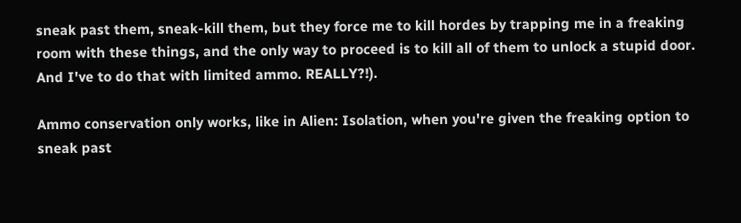sneak past them, sneak-kill them, but they force me to kill hordes by trapping me in a freaking room with these things, and the only way to proceed is to kill all of them to unlock a stupid door. And I've to do that with limited ammo. REALLY?!).

Ammo conservation only works, like in Alien: Isolation, when you're given the freaking option to sneak past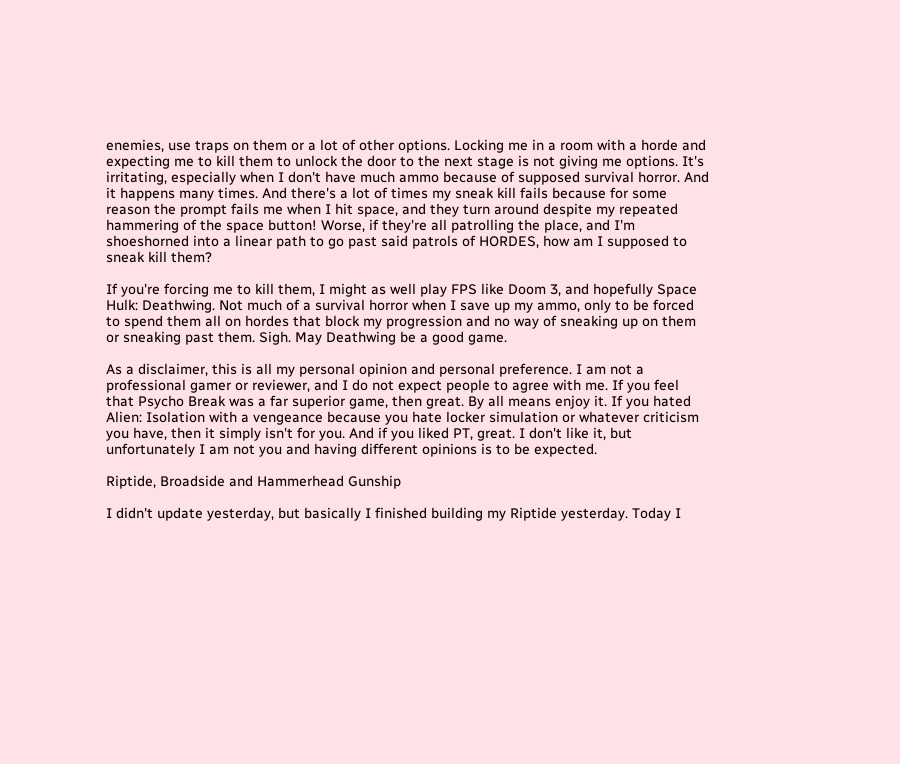enemies, use traps on them or a lot of other options. Locking me in a room with a horde and expecting me to kill them to unlock the door to the next stage is not giving me options. It's irritating, especially when I don't have much ammo because of supposed survival horror. And it happens many times. And there's a lot of times my sneak kill fails because for some reason the prompt fails me when I hit space, and they turn around despite my repeated hammering of the space button! Worse, if they're all patrolling the place, and I'm shoeshorned into a linear path to go past said patrols of HORDES, how am I supposed to sneak kill them?

If you're forcing me to kill them, I might as well play FPS like Doom 3, and hopefully Space Hulk: Deathwing. Not much of a survival horror when I save up my ammo, only to be forced to spend them all on hordes that block my progression and no way of sneaking up on them or sneaking past them. Sigh. May Deathwing be a good game.

As a disclaimer, this is all my personal opinion and personal preference. I am not a professional gamer or reviewer, and I do not expect people to agree with me. If you feel that Psycho Break was a far superior game, then great. By all means enjoy it. If you hated Alien: Isolation with a vengeance because you hate locker simulation or whatever criticism you have, then it simply isn't for you. And if you liked PT, great. I don't like it, but unfortunately I am not you and having different opinions is to be expected.

Riptide, Broadside and Hammerhead Gunship

I didn't update yesterday, but basically I finished building my Riptide yesterday. Today I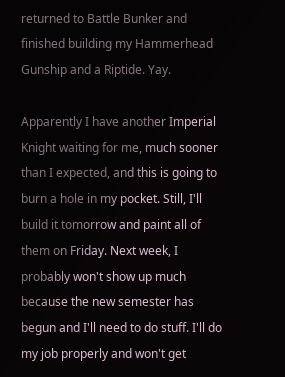returned to Battle Bunker and finished building my Hammerhead Gunship and a Riptide. Yay.

Apparently I have another Imperial Knight waiting for me, much sooner than I expected, and this is going to burn a hole in my pocket. Still, I'll build it tomorrow and paint all of them on Friday. Next week, I probably won't show up much because the new semester has begun and I'll need to do stuff. I'll do my job properly and won't get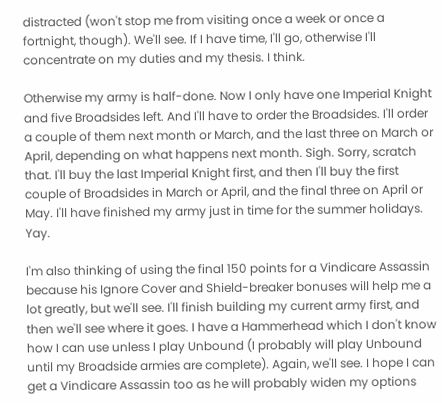distracted (won't stop me from visiting once a week or once a fortnight, though). We'll see. If I have time, I'll go, otherwise I'll concentrate on my duties and my thesis. I think.

Otherwise my army is half-done. Now I only have one Imperial Knight and five Broadsides left. And I'll have to order the Broadsides. I'll order a couple of them next month or March, and the last three on March or April, depending on what happens next month. Sigh. Sorry, scratch that. I'll buy the last Imperial Knight first, and then I'll buy the first couple of Broadsides in March or April, and the final three on April or May. I'll have finished my army just in time for the summer holidays. Yay.

I'm also thinking of using the final 150 points for a Vindicare Assassin because his Ignore Cover and Shield-breaker bonuses will help me a lot greatly, but we'll see. I'll finish building my current army first, and then we'll see where it goes. I have a Hammerhead which I don't know how I can use unless I play Unbound (I probably will play Unbound until my Broadside armies are complete). Again, we'll see. I hope I can get a Vindicare Assassin too as he will probably widen my options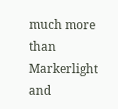much more than Markerlight and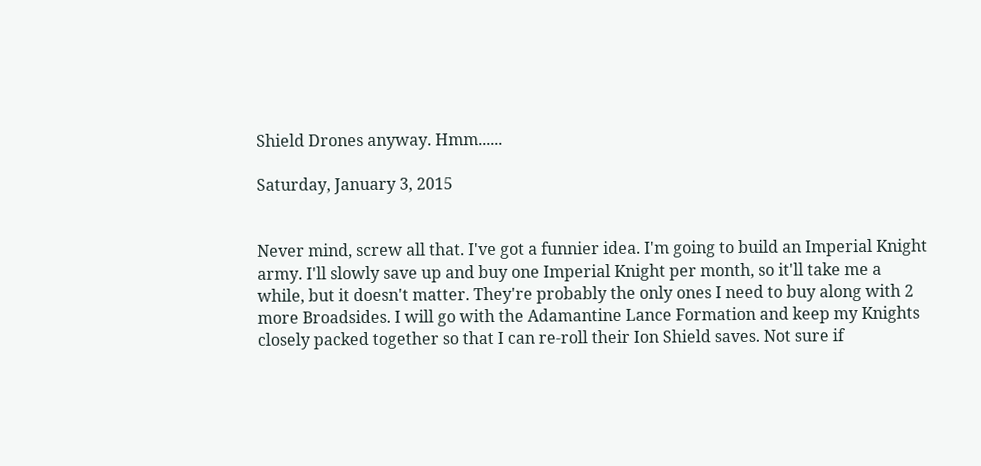Shield Drones anyway. Hmm......

Saturday, January 3, 2015


Never mind, screw all that. I've got a funnier idea. I'm going to build an Imperial Knight army. I'll slowly save up and buy one Imperial Knight per month, so it'll take me a while, but it doesn't matter. They're probably the only ones I need to buy along with 2 more Broadsides. I will go with the Adamantine Lance Formation and keep my Knights closely packed together so that I can re-roll their Ion Shield saves. Not sure if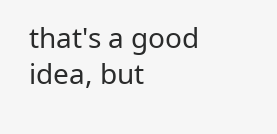that's a good idea, but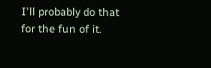I'll probably do that for the fun of it.